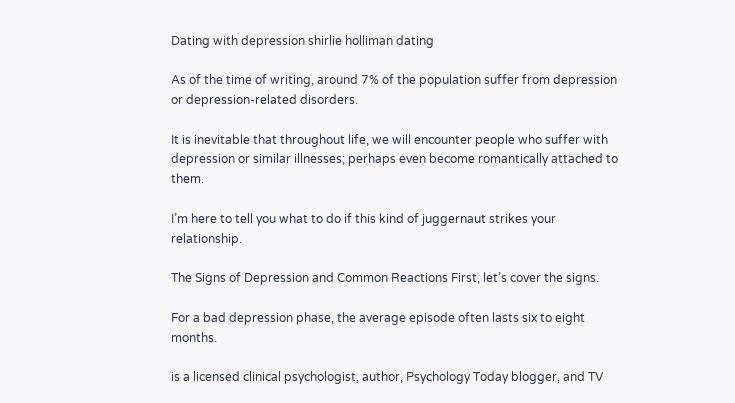Dating with depression shirlie holliman dating

As of the time of writing, around 7% of the population suffer from depression or depression-related disorders.

It is inevitable that throughout life, we will encounter people who suffer with depression or similar illnesses; perhaps even become romantically attached to them.

I’m here to tell you what to do if this kind of juggernaut strikes your relationship.

The Signs of Depression and Common Reactions First, let’s cover the signs.

For a bad depression phase, the average episode often lasts six to eight months.

is a licensed clinical psychologist, author, Psychology Today blogger, and TV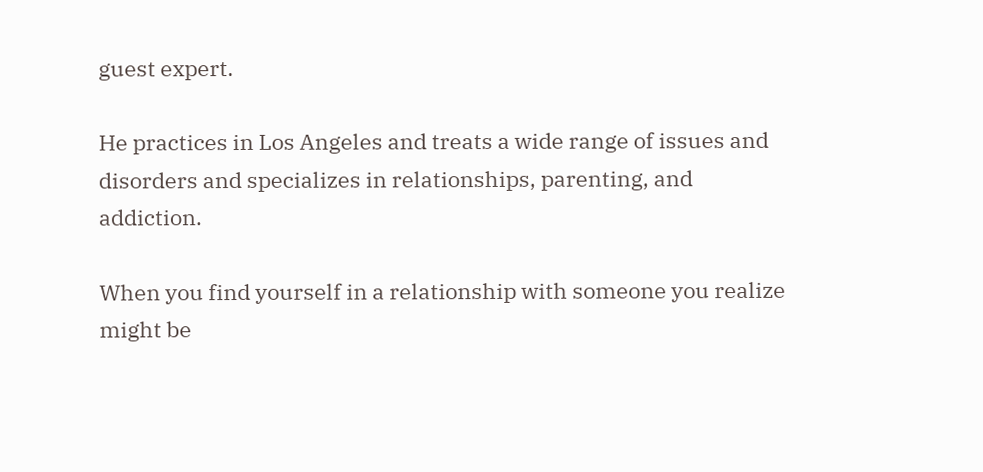guest expert.

He practices in Los Angeles and treats a wide range of issues and disorders and specializes in relationships, parenting, and addiction.

When you find yourself in a relationship with someone you realize might be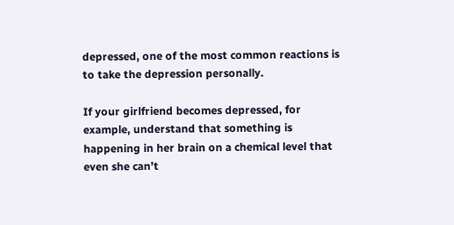depressed, one of the most common reactions is to take the depression personally.

If your girlfriend becomes depressed, for example, understand that something is happening in her brain on a chemical level that even she can’t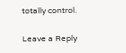totally control.

Leave a Reply